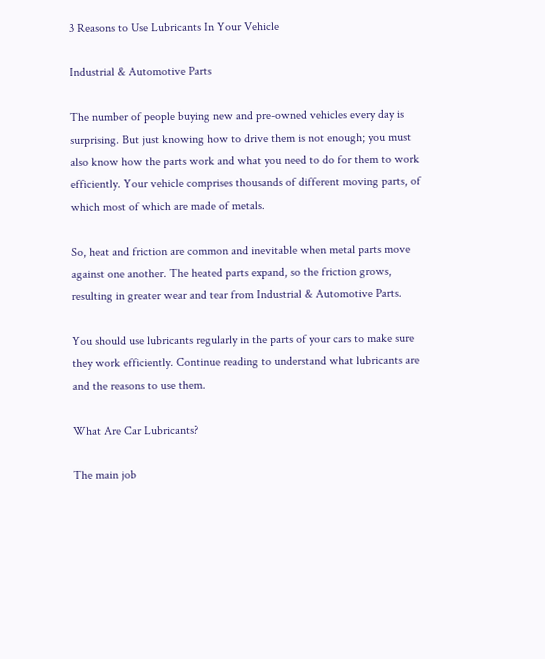3 Reasons to Use Lubricants In Your Vehicle

Industrial & Automotive Parts

The number of people buying new and pre-owned vehicles every day is surprising. But just knowing how to drive them is not enough; you must also know how the parts work and what you need to do for them to work efficiently. Your vehicle comprises thousands of different moving parts, of which most of which are made of metals.

So, heat and friction are common and inevitable when metal parts move against one another. The heated parts expand, so the friction grows, resulting in greater wear and tear from Industrial & Automotive Parts.

You should use lubricants regularly in the parts of your cars to make sure they work efficiently. Continue reading to understand what lubricants are and the reasons to use them.

What Are Car Lubricants?

The main job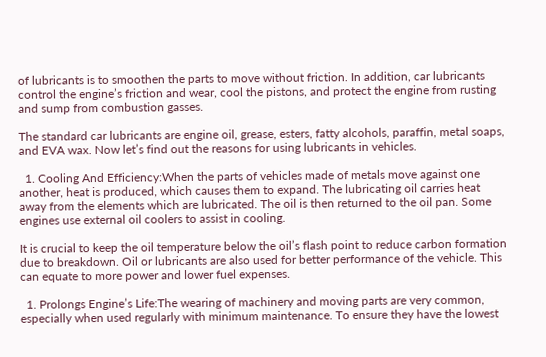of lubricants is to smoothen the parts to move without friction. In addition, car lubricants control the engine’s friction and wear, cool the pistons, and protect the engine from rusting and sump from combustion gasses.

The standard car lubricants are engine oil, grease, esters, fatty alcohols, paraffin, metal soaps, and EVA wax. Now let’s find out the reasons for using lubricants in vehicles.

  1. Cooling And Efficiency:When the parts of vehicles made of metals move against one another, heat is produced, which causes them to expand. The lubricating oil carries heat away from the elements which are lubricated. The oil is then returned to the oil pan. Some engines use external oil coolers to assist in cooling.

It is crucial to keep the oil temperature below the oil’s flash point to reduce carbon formation due to breakdown. Oil or lubricants are also used for better performance of the vehicle. This can equate to more power and lower fuel expenses.

  1. Prolongs Engine’s Life:The wearing of machinery and moving parts are very common, especially when used regularly with minimum maintenance. To ensure they have the lowest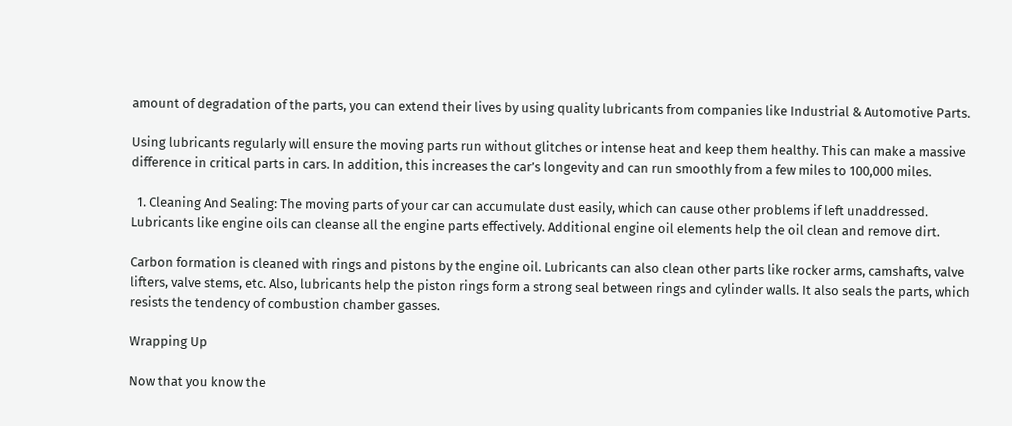amount of degradation of the parts, you can extend their lives by using quality lubricants from companies like Industrial & Automotive Parts.

Using lubricants regularly will ensure the moving parts run without glitches or intense heat and keep them healthy. This can make a massive difference in critical parts in cars. In addition, this increases the car’s longevity and can run smoothly from a few miles to 100,000 miles.

  1. Cleaning And Sealing: The moving parts of your car can accumulate dust easily, which can cause other problems if left unaddressed. Lubricants like engine oils can cleanse all the engine parts effectively. Additional engine oil elements help the oil clean and remove dirt.

Carbon formation is cleaned with rings and pistons by the engine oil. Lubricants can also clean other parts like rocker arms, camshafts, valve lifters, valve stems, etc. Also, lubricants help the piston rings form a strong seal between rings and cylinder walls. It also seals the parts, which resists the tendency of combustion chamber gasses.

Wrapping Up

Now that you know the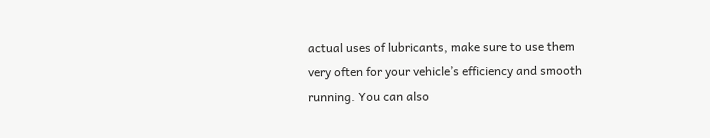actual uses of lubricants, make sure to use them very often for your vehicle’s efficiency and smooth running. You can also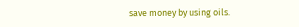save money by using oils.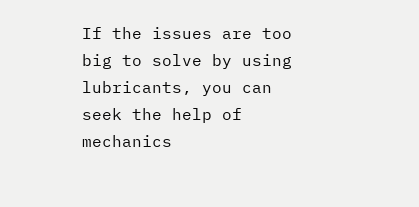If the issues are too big to solve by using lubricants, you can seek the help of mechanics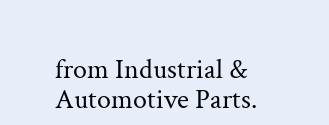from Industrial & Automotive Parts.